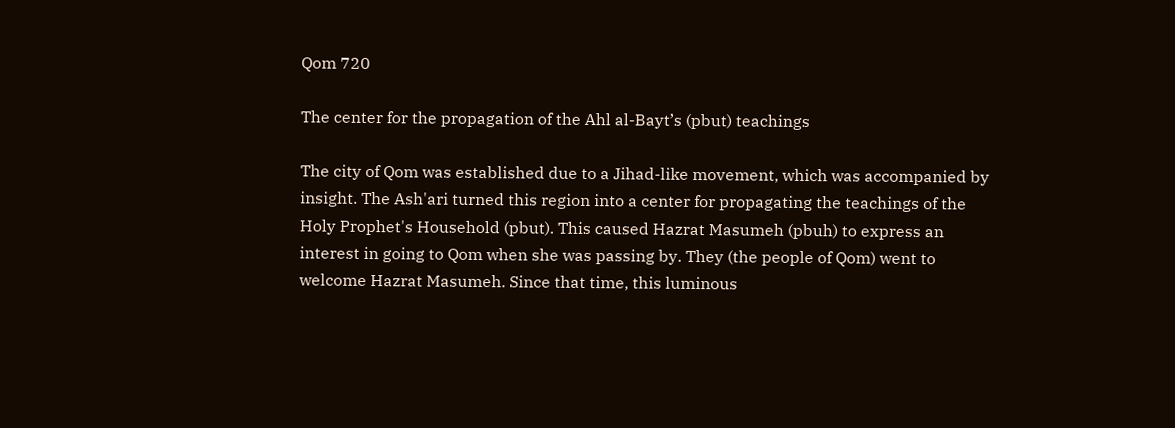Qom 720

The center for the propagation of the Ahl al-Bayt’s (pbut) teachings

The city of Qom was established due to a Jihad-like movement, which was accompanied by insight. The Ash'ari turned this region into a center for propagating the teachings of the Holy Prophet's Household (pbut). This caused Hazrat Masumeh (pbuh) to express an interest in going to Qom when she was passing by. They (the people of Qom) went to welcome Hazrat Masumeh. Since that time, this luminous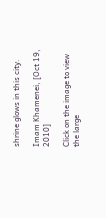shrine glows in this city.

Imam Khamenei, [Oct 19, 2010]

Click on the image to view the large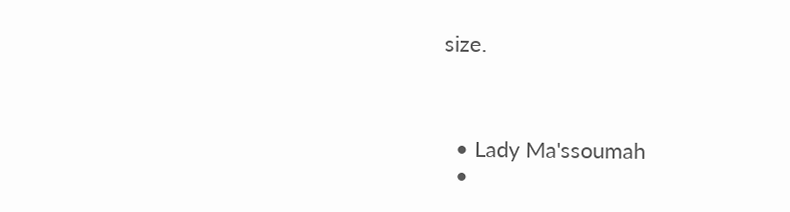size.



  • Lady Ma'ssoumah
  •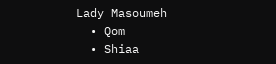Lady Masoumeh
  • Qom
  • Shiaa